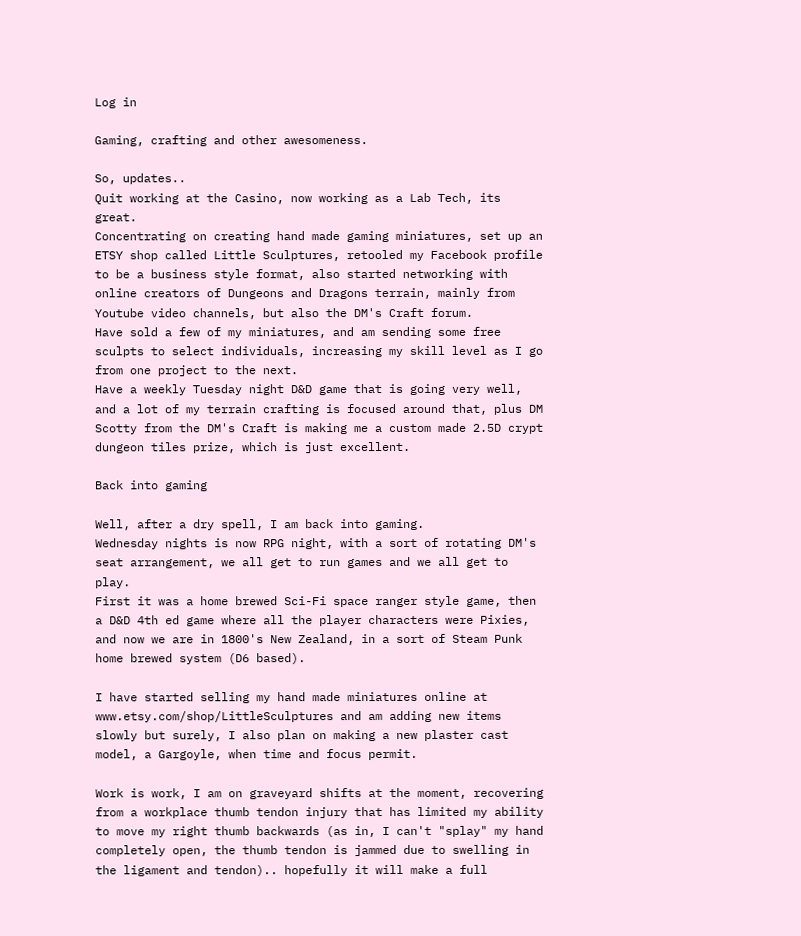Log in

Gaming, crafting and other awesomeness.

So, updates..
Quit working at the Casino, now working as a Lab Tech, its great.
Concentrating on creating hand made gaming miniatures, set up an ETSY shop called Little Sculptures, retooled my Facebook profile to be a business style format, also started networking with online creators of Dungeons and Dragons terrain, mainly from Youtube video channels, but also the DM's Craft forum.
Have sold a few of my miniatures, and am sending some free sculpts to select individuals, increasing my skill level as I go from one project to the next.
Have a weekly Tuesday night D&D game that is going very well, and a lot of my terrain crafting is focused around that, plus DM Scotty from the DM's Craft is making me a custom made 2.5D crypt dungeon tiles prize, which is just excellent.

Back into gaming

Well, after a dry spell, I am back into gaming.
Wednesday nights is now RPG night, with a sort of rotating DM's seat arrangement, we all get to run games and we all get to play.
First it was a home brewed Sci-Fi space ranger style game, then a D&D 4th ed game where all the player characters were Pixies, and now we are in 1800's New Zealand, in a sort of Steam Punk home brewed system (D6 based).

I have started selling my hand made miniatures online at www.etsy.com/shop/LittleSculptures and am adding new items slowly but surely, I also plan on making a new plaster cast model, a Gargoyle, when time and focus permit.

Work is work, I am on graveyard shifts at the moment, recovering from a workplace thumb tendon injury that has limited my ability to move my right thumb backwards (as in, I can't "splay" my hand completely open, the thumb tendon is jammed due to swelling in the ligament and tendon).. hopefully it will make a full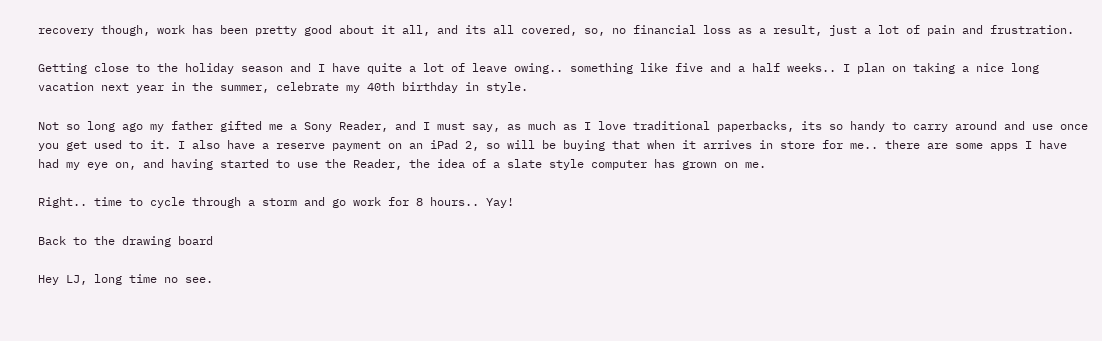recovery though, work has been pretty good about it all, and its all covered, so, no financial loss as a result, just a lot of pain and frustration.

Getting close to the holiday season and I have quite a lot of leave owing.. something like five and a half weeks.. I plan on taking a nice long vacation next year in the summer, celebrate my 40th birthday in style.

Not so long ago my father gifted me a Sony Reader, and I must say, as much as I love traditional paperbacks, its so handy to carry around and use once you get used to it. I also have a reserve payment on an iPad 2, so will be buying that when it arrives in store for me.. there are some apps I have had my eye on, and having started to use the Reader, the idea of a slate style computer has grown on me.

Right.. time to cycle through a storm and go work for 8 hours.. Yay!

Back to the drawing board

Hey LJ, long time no see.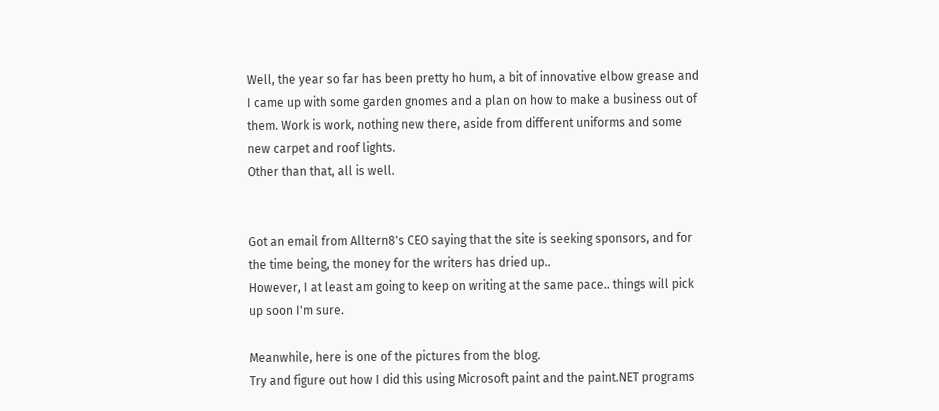Well, the year so far has been pretty ho hum, a bit of innovative elbow grease and I came up with some garden gnomes and a plan on how to make a business out of them. Work is work, nothing new there, aside from different uniforms and some new carpet and roof lights.
Other than that, all is well.


Got an email from Alltern8's CEO saying that the site is seeking sponsors, and for the time being, the money for the writers has dried up..
However, I at least am going to keep on writing at the same pace.. things will pick up soon I'm sure.

Meanwhile, here is one of the pictures from the blog.
Try and figure out how I did this using Microsoft paint and the paint.NET programs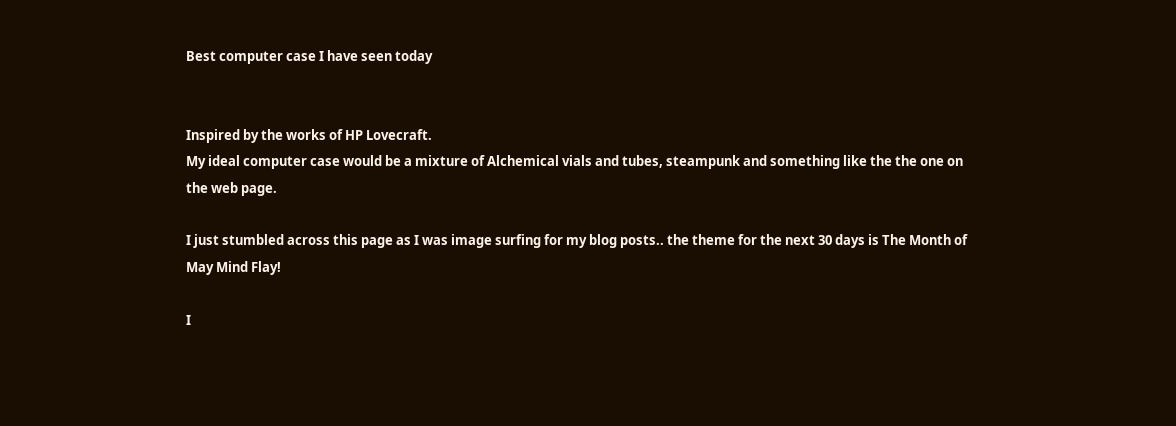Best computer case I have seen today


Inspired by the works of HP Lovecraft.
My ideal computer case would be a mixture of Alchemical vials and tubes, steampunk and something like the the one on the web page.

I just stumbled across this page as I was image surfing for my blog posts.. the theme for the next 30 days is The Month of May Mind Flay!

I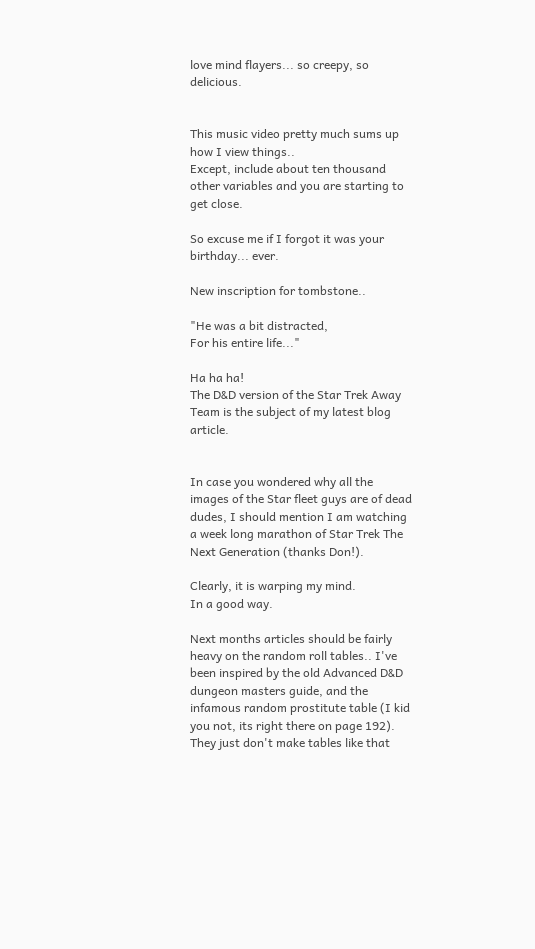love mind flayers... so creepy, so delicious.


This music video pretty much sums up how I view things..
Except, include about ten thousand other variables and you are starting to get close.

So excuse me if I forgot it was your birthday... ever.

New inscription for tombstone..

"He was a bit distracted,
For his entire life..."

Ha ha ha!
The D&D version of the Star Trek Away Team is the subject of my latest blog article.


In case you wondered why all the images of the Star fleet guys are of dead dudes, I should mention I am watching a week long marathon of Star Trek The Next Generation (thanks Don!).

Clearly, it is warping my mind.
In a good way.

Next months articles should be fairly heavy on the random roll tables.. I've been inspired by the old Advanced D&D dungeon masters guide, and the infamous random prostitute table (I kid you not, its right there on page 192). They just don't make tables like that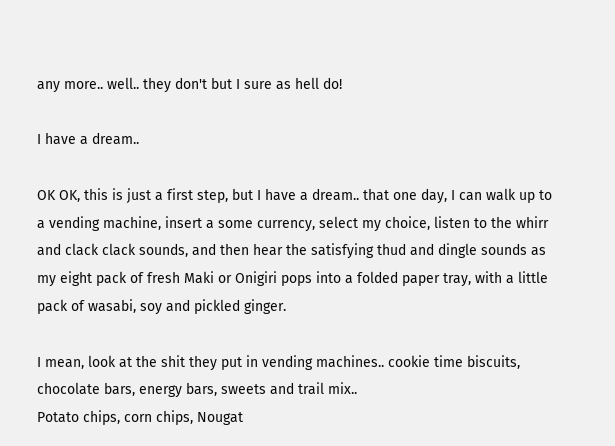any more.. well.. they don't but I sure as hell do!

I have a dream..

OK OK, this is just a first step, but I have a dream.. that one day, I can walk up to a vending machine, insert a some currency, select my choice, listen to the whirr and clack clack sounds, and then hear the satisfying thud and dingle sounds as my eight pack of fresh Maki or Onigiri pops into a folded paper tray, with a little pack of wasabi, soy and pickled ginger.

I mean, look at the shit they put in vending machines.. cookie time biscuits, chocolate bars, energy bars, sweets and trail mix..
Potato chips, corn chips, Nougat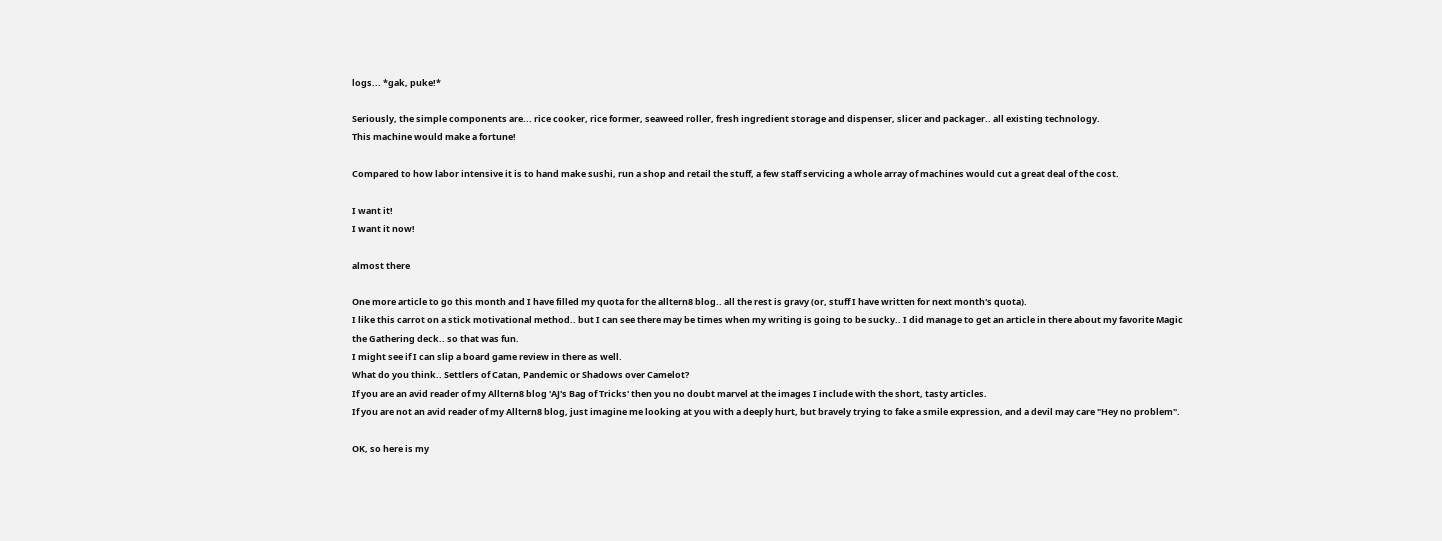logs... *gak, puke!*

Seriously, the simple components are... rice cooker, rice former, seaweed roller, fresh ingredient storage and dispenser, slicer and packager.. all existing technology.
This machine would make a fortune!

Compared to how labor intensive it is to hand make sushi, run a shop and retail the stuff, a few staff servicing a whole array of machines would cut a great deal of the cost.

I want it!
I want it now!

almost there

One more article to go this month and I have filled my quota for the alltern8 blog.. all the rest is gravy (or, stuff I have written for next month's quota).
I like this carrot on a stick motivational method.. but I can see there may be times when my writing is going to be sucky.. I did manage to get an article in there about my favorite Magic the Gathering deck.. so that was fun.
I might see if I can slip a board game review in there as well.
What do you think.. Settlers of Catan, Pandemic or Shadows over Camelot?
If you are an avid reader of my Alltern8 blog 'AJ's Bag of Tricks' then you no doubt marvel at the images I include with the short, tasty articles.
If you are not an avid reader of my Alltern8 blog, just imagine me looking at you with a deeply hurt, but bravely trying to fake a smile expression, and a devil may care "Hey no problem".

OK, so here is my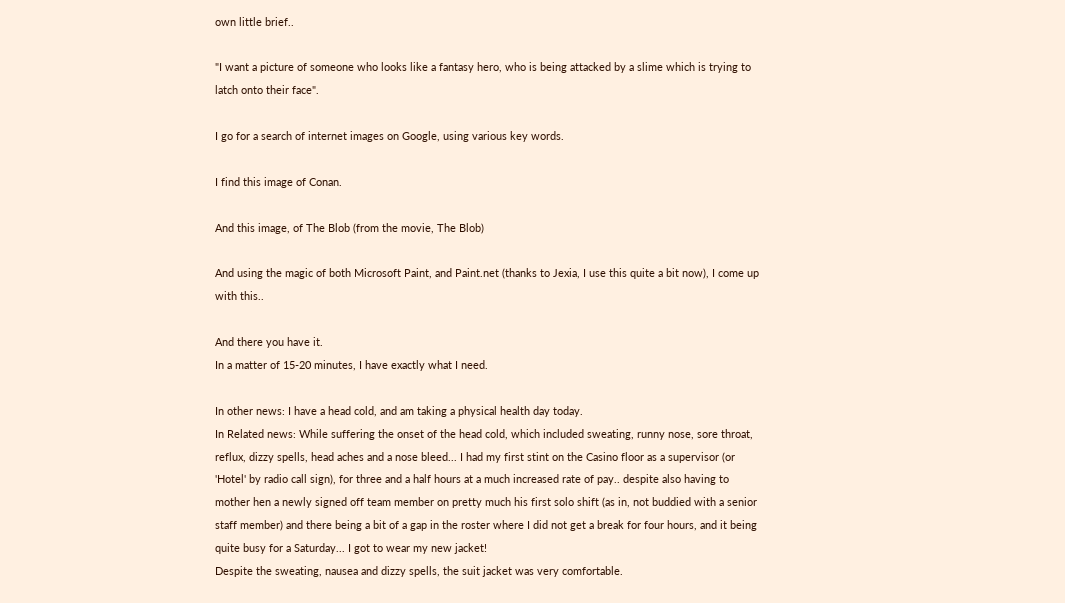own little brief..

"I want a picture of someone who looks like a fantasy hero, who is being attacked by a slime which is trying to latch onto their face".

I go for a search of internet images on Google, using various key words.

I find this image of Conan.

And this image, of The Blob (from the movie, The Blob)

And using the magic of both Microsoft Paint, and Paint.net (thanks to Jexia, I use this quite a bit now), I come up with this..

And there you have it.
In a matter of 15-20 minutes, I have exactly what I need.

In other news: I have a head cold, and am taking a physical health day today.
In Related news: While suffering the onset of the head cold, which included sweating, runny nose, sore throat, reflux, dizzy spells, head aches and a nose bleed... I had my first stint on the Casino floor as a supervisor (or 'Hotel' by radio call sign), for three and a half hours at a much increased rate of pay.. despite also having to mother hen a newly signed off team member on pretty much his first solo shift (as in, not buddied with a senior staff member) and there being a bit of a gap in the roster where I did not get a break for four hours, and it being quite busy for a Saturday... I got to wear my new jacket!
Despite the sweating, nausea and dizzy spells, the suit jacket was very comfortable.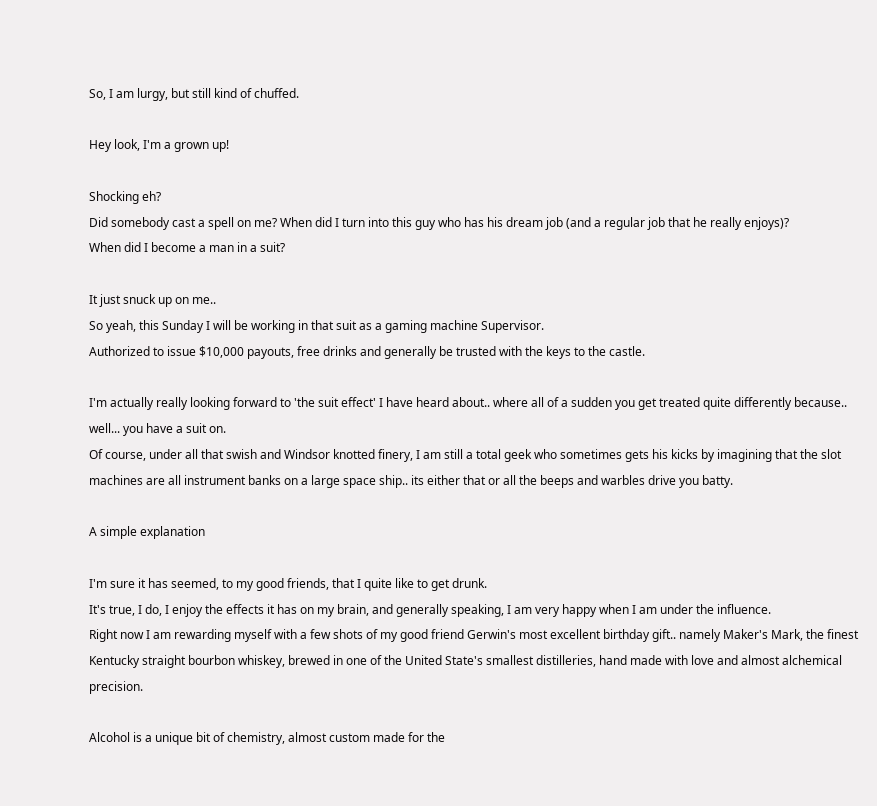So, I am lurgy, but still kind of chuffed.

Hey look, I'm a grown up!

Shocking eh?
Did somebody cast a spell on me? When did I turn into this guy who has his dream job (and a regular job that he really enjoys)?
When did I become a man in a suit?

It just snuck up on me..
So yeah, this Sunday I will be working in that suit as a gaming machine Supervisor.
Authorized to issue $10,000 payouts, free drinks and generally be trusted with the keys to the castle.

I'm actually really looking forward to 'the suit effect' I have heard about.. where all of a sudden you get treated quite differently because.. well... you have a suit on.
Of course, under all that swish and Windsor knotted finery, I am still a total geek who sometimes gets his kicks by imagining that the slot machines are all instrument banks on a large space ship.. its either that or all the beeps and warbles drive you batty.

A simple explanation

I'm sure it has seemed, to my good friends, that I quite like to get drunk.
It's true, I do, I enjoy the effects it has on my brain, and generally speaking, I am very happy when I am under the influence.
Right now I am rewarding myself with a few shots of my good friend Gerwin's most excellent birthday gift.. namely Maker's Mark, the finest Kentucky straight bourbon whiskey, brewed in one of the United State's smallest distilleries, hand made with love and almost alchemical precision.

Alcohol is a unique bit of chemistry, almost custom made for the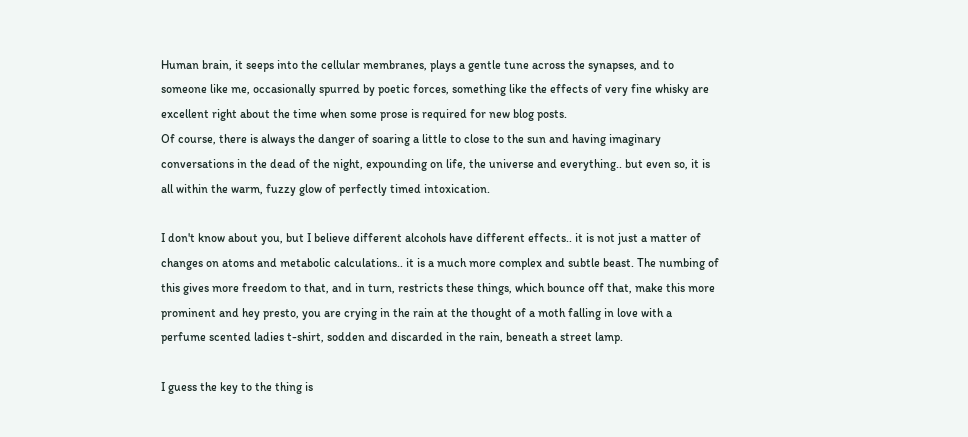Human brain, it seeps into the cellular membranes, plays a gentle tune across the synapses, and to someone like me, occasionally spurred by poetic forces, something like the effects of very fine whisky are excellent right about the time when some prose is required for new blog posts.
Of course, there is always the danger of soaring a little to close to the sun and having imaginary conversations in the dead of the night, expounding on life, the universe and everything.. but even so, it is all within the warm, fuzzy glow of perfectly timed intoxication.

I don't know about you, but I believe different alcohols have different effects.. it is not just a matter of changes on atoms and metabolic calculations.. it is a much more complex and subtle beast. The numbing of this gives more freedom to that, and in turn, restricts these things, which bounce off that, make this more prominent and hey presto, you are crying in the rain at the thought of a moth falling in love with a perfume scented ladies t-shirt, sodden and discarded in the rain, beneath a street lamp.

I guess the key to the thing is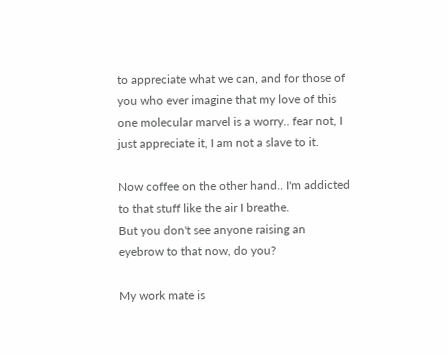to appreciate what we can, and for those of you who ever imagine that my love of this one molecular marvel is a worry.. fear not, I just appreciate it, I am not a slave to it.

Now coffee on the other hand.. I'm addicted to that stuff like the air I breathe.
But you don't see anyone raising an eyebrow to that now, do you?

My work mate is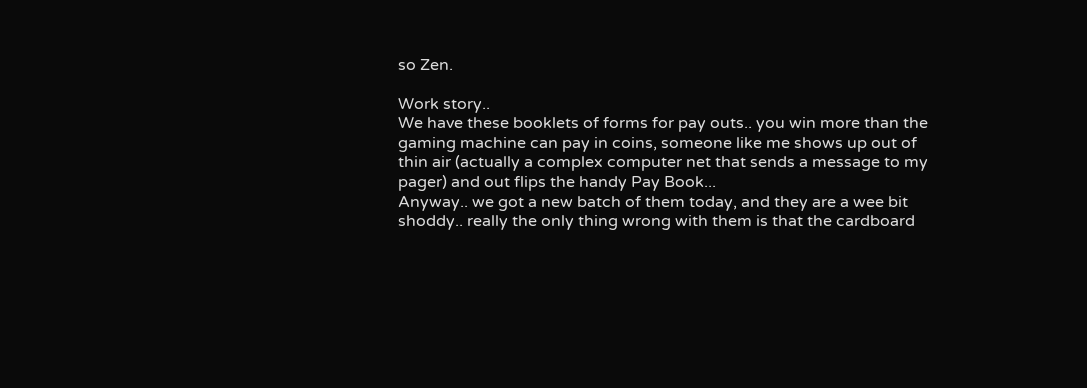so Zen.

Work story..
We have these booklets of forms for pay outs.. you win more than the gaming machine can pay in coins, someone like me shows up out of thin air (actually a complex computer net that sends a message to my pager) and out flips the handy Pay Book...
Anyway.. we got a new batch of them today, and they are a wee bit shoddy.. really the only thing wrong with them is that the cardboard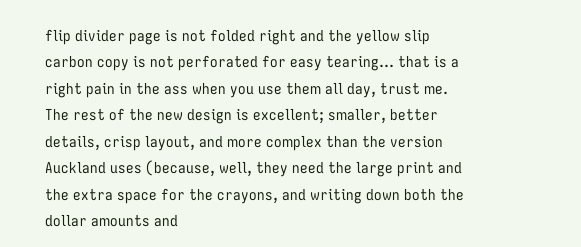flip divider page is not folded right and the yellow slip carbon copy is not perforated for easy tearing... that is a right pain in the ass when you use them all day, trust me.
The rest of the new design is excellent; smaller, better details, crisp layout, and more complex than the version Auckland uses (because, well, they need the large print and the extra space for the crayons, and writing down both the dollar amounts and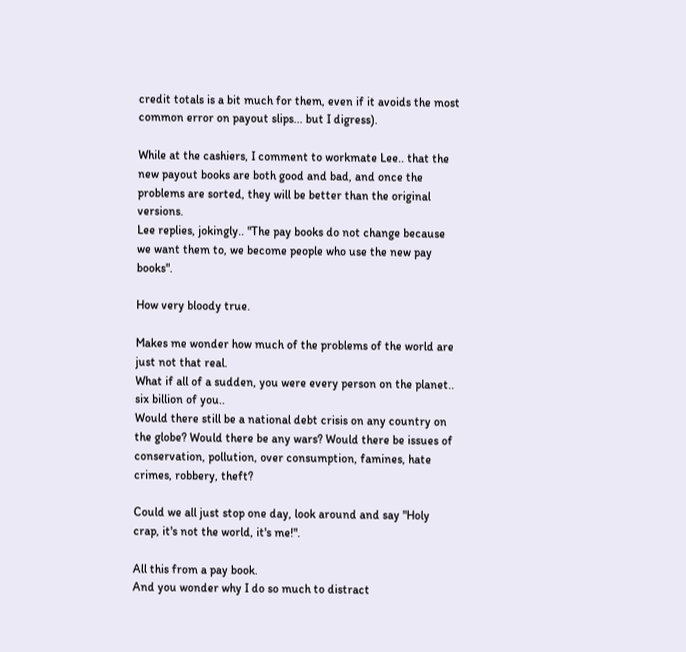credit totals is a bit much for them, even if it avoids the most common error on payout slips... but I digress).

While at the cashiers, I comment to workmate Lee.. that the new payout books are both good and bad, and once the problems are sorted, they will be better than the original versions.
Lee replies, jokingly.. "The pay books do not change because we want them to, we become people who use the new pay books".

How very bloody true.

Makes me wonder how much of the problems of the world are just not that real.
What if all of a sudden, you were every person on the planet.. six billion of you..
Would there still be a national debt crisis on any country on the globe? Would there be any wars? Would there be issues of conservation, pollution, over consumption, famines, hate crimes, robbery, theft?

Could we all just stop one day, look around and say "Holy crap, it's not the world, it's me!".

All this from a pay book.
And you wonder why I do so much to distract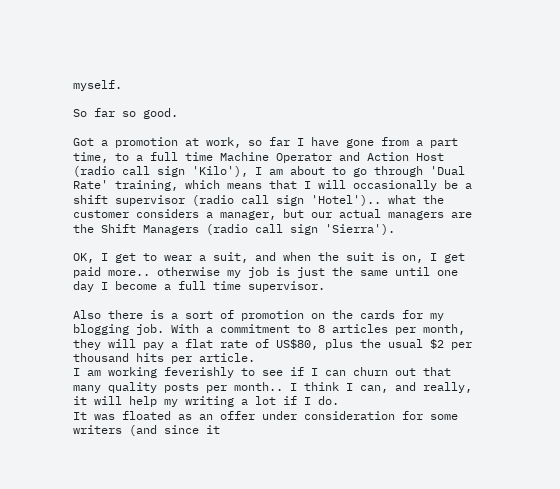myself.

So far so good.

Got a promotion at work, so far I have gone from a part time, to a full time Machine Operator and Action Host (radio call sign 'Kilo'), I am about to go through 'Dual Rate' training, which means that I will occasionally be a shift supervisor (radio call sign 'Hotel').. what the customer considers a manager, but our actual managers are the Shift Managers (radio call sign 'Sierra').

OK, I get to wear a suit, and when the suit is on, I get paid more.. otherwise my job is just the same until one day I become a full time supervisor.

Also there is a sort of promotion on the cards for my blogging job. With a commitment to 8 articles per month, they will pay a flat rate of US$80, plus the usual $2 per thousand hits per article.
I am working feverishly to see if I can churn out that many quality posts per month.. I think I can, and really, it will help my writing a lot if I do.
It was floated as an offer under consideration for some writers (and since it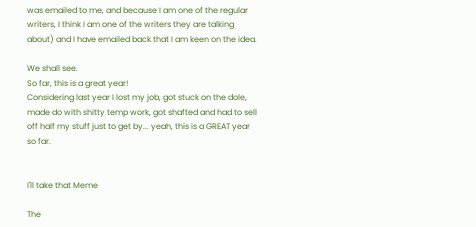was emailed to me, and because I am one of the regular writers, I think I am one of the writers they are talking about) and I have emailed back that I am keen on the idea.

We shall see.
So far, this is a great year!
Considering last year I lost my job, got stuck on the dole, made do with shitty temp work, got shafted and had to sell off half my stuff just to get by... yeah, this is a GREAT year so far.


I'll take that Meme

The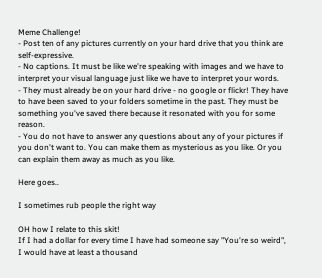Meme Challenge!
- Post ten of any pictures currently on your hard drive that you think are self-expressive.
- No captions. It must be like we're speaking with images and we have to interpret your visual language just like we have to interpret your words.
- They must already be on your hard drive - no google or flickr! They have to have been saved to your folders sometime in the past. They must be something you've saved there because it resonated with you for some reason.
- You do not have to answer any questions about any of your pictures if you don't want to. You can make them as mysterious as you like. Or you can explain them away as much as you like.

Here goes..

I sometimes rub people the right way

OH how I relate to this skit!
If I had a dollar for every time I have had someone say "You're so weird", I would have at least a thousand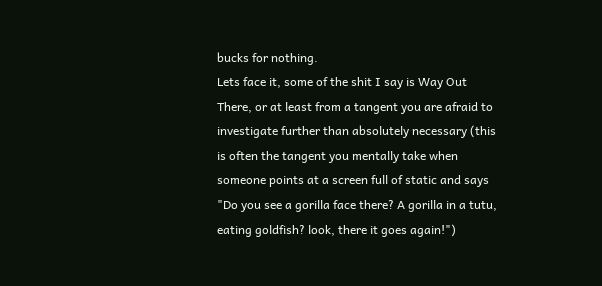bucks for nothing.
Lets face it, some of the shit I say is Way Out There, or at least from a tangent you are afraid to investigate further than absolutely necessary (this is often the tangent you mentally take when someone points at a screen full of static and says "Do you see a gorilla face there? A gorilla in a tutu, eating goldfish? look, there it goes again!")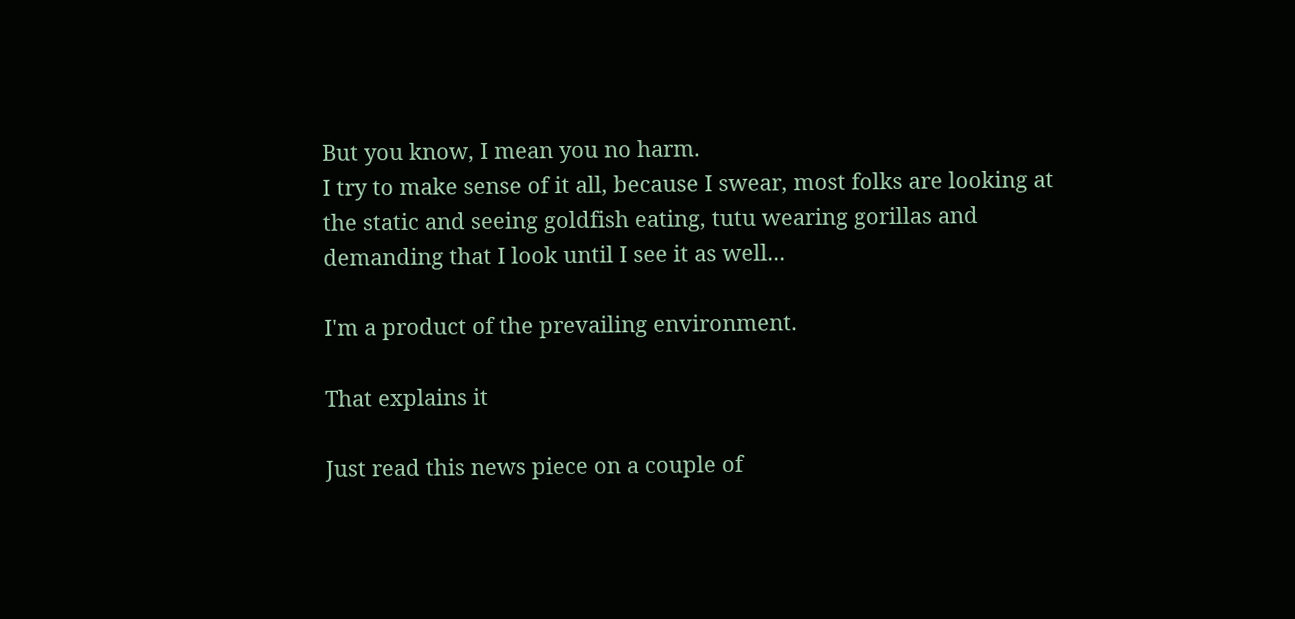But you know, I mean you no harm.
I try to make sense of it all, because I swear, most folks are looking at the static and seeing goldfish eating, tutu wearing gorillas and demanding that I look until I see it as well...

I'm a product of the prevailing environment.

That explains it

Just read this news piece on a couple of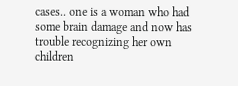cases.. one is a woman who had some brain damage and now has trouble recognizing her own children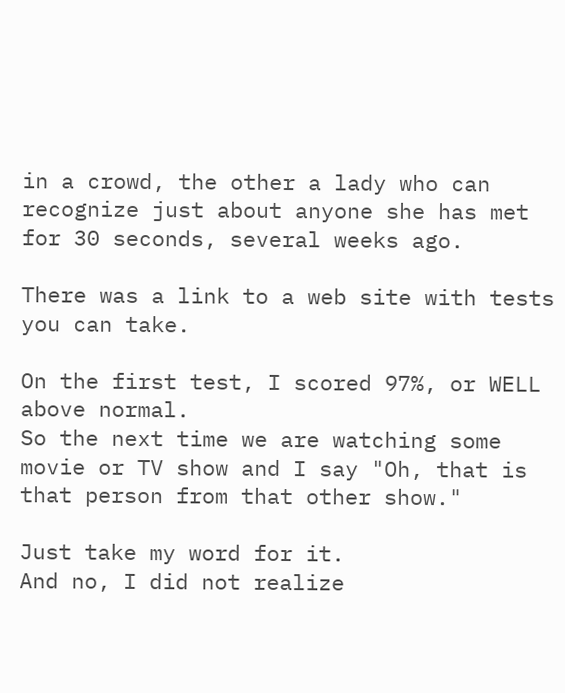in a crowd, the other a lady who can recognize just about anyone she has met for 30 seconds, several weeks ago.

There was a link to a web site with tests you can take.

On the first test, I scored 97%, or WELL above normal.
So the next time we are watching some movie or TV show and I say "Oh, that is that person from that other show."

Just take my word for it.
And no, I did not realize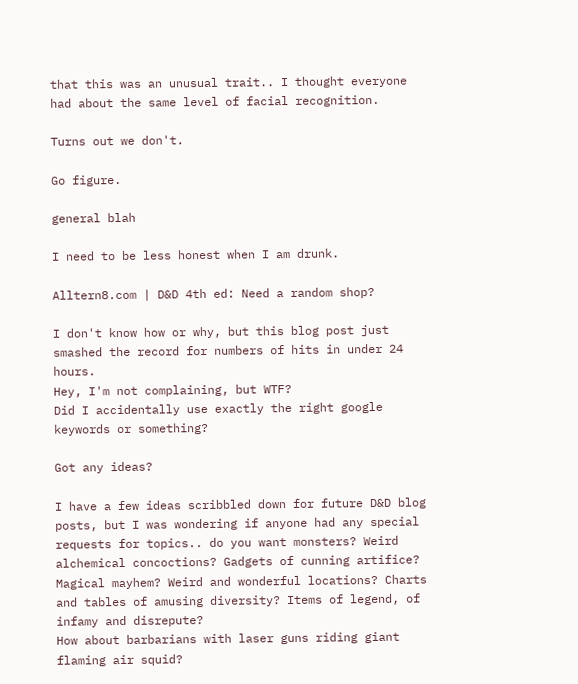that this was an unusual trait.. I thought everyone had about the same level of facial recognition.

Turns out we don't.

Go figure.

general blah

I need to be less honest when I am drunk.

Alltern8.com | D&D 4th ed: Need a random shop?

I don't know how or why, but this blog post just smashed the record for numbers of hits in under 24 hours.
Hey, I'm not complaining, but WTF?
Did I accidentally use exactly the right google keywords or something?

Got any ideas?

I have a few ideas scribbled down for future D&D blog posts, but I was wondering if anyone had any special requests for topics.. do you want monsters? Weird alchemical concoctions? Gadgets of cunning artifice? Magical mayhem? Weird and wonderful locations? Charts and tables of amusing diversity? Items of legend, of infamy and disrepute?
How about barbarians with laser guns riding giant flaming air squid?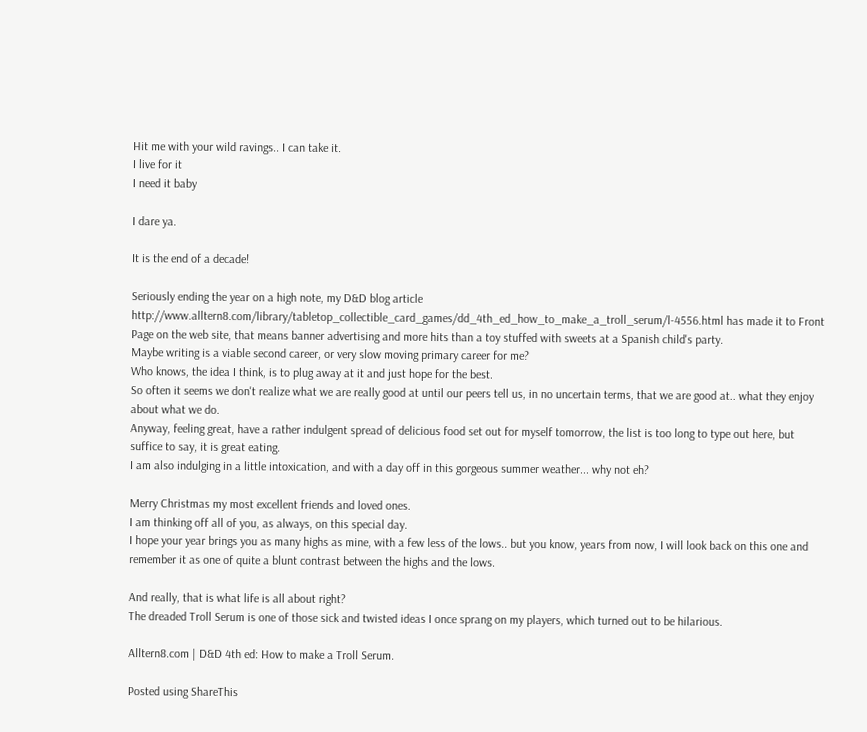Hit me with your wild ravings.. I can take it.
I live for it
I need it baby

I dare ya.

It is the end of a decade!

Seriously ending the year on a high note, my D&D blog article http://www.alltern8.com/library/tabletop_collectible_card_games/dd_4th_ed_how_to_make_a_troll_serum/l-4556.html has made it to Front Page on the web site, that means banner advertising and more hits than a toy stuffed with sweets at a Spanish child's party.
Maybe writing is a viable second career, or very slow moving primary career for me?
Who knows, the idea I think, is to plug away at it and just hope for the best.
So often it seems we don't realize what we are really good at until our peers tell us, in no uncertain terms, that we are good at.. what they enjoy about what we do.
Anyway, feeling great, have a rather indulgent spread of delicious food set out for myself tomorrow, the list is too long to type out here, but suffice to say, it is great eating.
I am also indulging in a little intoxication, and with a day off in this gorgeous summer weather... why not eh?

Merry Christmas my most excellent friends and loved ones.
I am thinking off all of you, as always, on this special day.
I hope your year brings you as many highs as mine, with a few less of the lows.. but you know, years from now, I will look back on this one and remember it as one of quite a blunt contrast between the highs and the lows.

And really, that is what life is all about right?
The dreaded Troll Serum is one of those sick and twisted ideas I once sprang on my players, which turned out to be hilarious.

Alltern8.com | D&D 4th ed: How to make a Troll Serum.

Posted using ShareThis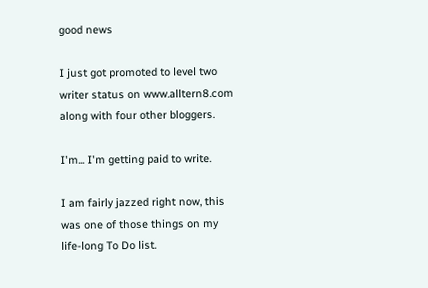good news

I just got promoted to level two writer status on www.alltern8.com along with four other bloggers.

I'm... I'm getting paid to write.

I am fairly jazzed right now, this was one of those things on my life-long To Do list.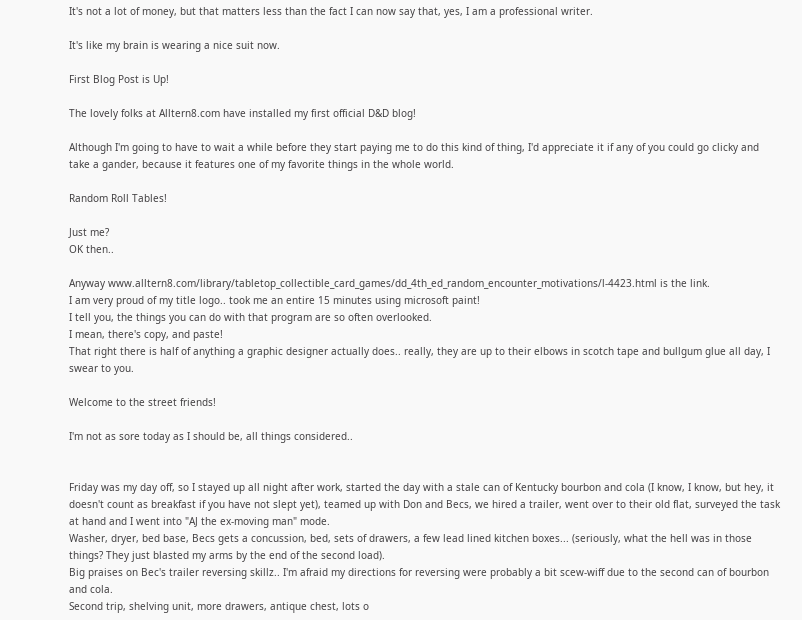It's not a lot of money, but that matters less than the fact I can now say that, yes, I am a professional writer.

It's like my brain is wearing a nice suit now.

First Blog Post is Up!

The lovely folks at Alltern8.com have installed my first official D&D blog!

Although I'm going to have to wait a while before they start paying me to do this kind of thing, I'd appreciate it if any of you could go clicky and take a gander, because it features one of my favorite things in the whole world.

Random Roll Tables!

Just me?
OK then..

Anyway www.alltern8.com/library/tabletop_collectible_card_games/dd_4th_ed_random_encounter_motivations/l-4423.html is the link.
I am very proud of my title logo.. took me an entire 15 minutes using microsoft paint!
I tell you, the things you can do with that program are so often overlooked.
I mean, there's copy, and paste!
That right there is half of anything a graphic designer actually does.. really, they are up to their elbows in scotch tape and bullgum glue all day, I swear to you.

Welcome to the street friends!

I'm not as sore today as I should be, all things considered..


Friday was my day off, so I stayed up all night after work, started the day with a stale can of Kentucky bourbon and cola (I know, I know, but hey, it doesn't count as breakfast if you have not slept yet), teamed up with Don and Becs, we hired a trailer, went over to their old flat, surveyed the task at hand and I went into "AJ the ex-moving man" mode.
Washer, dryer, bed base, Becs gets a concussion, bed, sets of drawers, a few lead lined kitchen boxes... (seriously, what the hell was in those things? They just blasted my arms by the end of the second load).
Big praises on Bec's trailer reversing skillz.. I'm afraid my directions for reversing were probably a bit scew-wiff due to the second can of bourbon and cola.
Second trip, shelving unit, more drawers, antique chest, lots o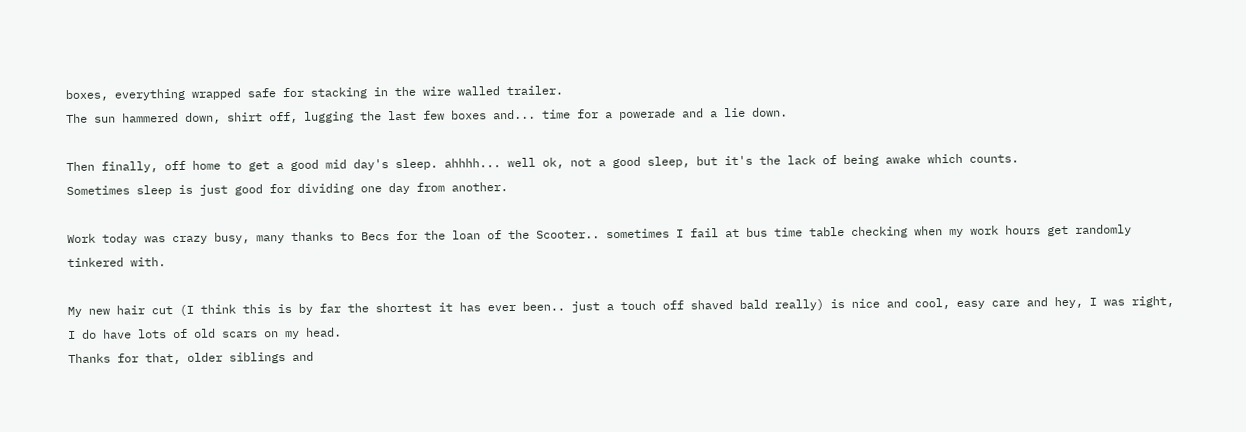boxes, everything wrapped safe for stacking in the wire walled trailer.
The sun hammered down, shirt off, lugging the last few boxes and... time for a powerade and a lie down.

Then finally, off home to get a good mid day's sleep. ahhhh... well ok, not a good sleep, but it's the lack of being awake which counts.
Sometimes sleep is just good for dividing one day from another.

Work today was crazy busy, many thanks to Becs for the loan of the Scooter.. sometimes I fail at bus time table checking when my work hours get randomly tinkered with.

My new hair cut (I think this is by far the shortest it has ever been.. just a touch off shaved bald really) is nice and cool, easy care and hey, I was right, I do have lots of old scars on my head.
Thanks for that, older siblings and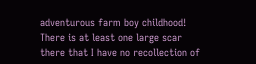adventurous farm boy childhood!
There is at least one large scar there that I have no recollection of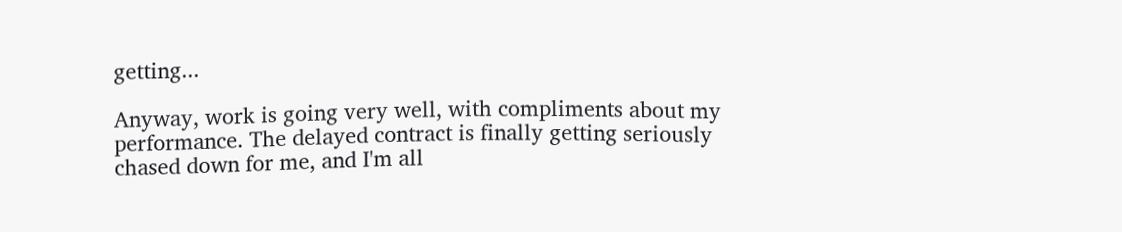getting...

Anyway, work is going very well, with compliments about my performance. The delayed contract is finally getting seriously chased down for me, and I'm all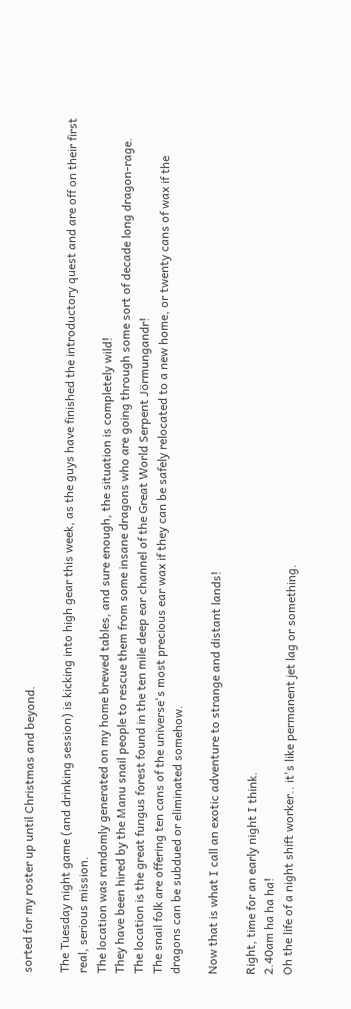sorted for my roster up until Christmas and beyond.

The Tuesday night game (and drinking session) is kicking into high gear this week, as the guys have finished the introductory quest and are off on their first real, serious mission.
The location was randomly generated on my home brewed tables, and sure enough, the situation is completely wild!
They have been hired by the Manu snail people to rescue them from some insane dragons who are going through some sort of decade long dragon-rage. The location is the great fungus forest found in the ten mile deep ear channel of the Great World Serpent Jörmungandr!
The snail folk are offering ten cans of the universe's most precious ear wax if they can be safely relocated to a new home, or twenty cans of wax if the dragons can be subdued or eliminated somehow.

Now that is what I call an exotic adventure to strange and distant lands!

Right, time for an early night I think.
2.40am ha ha ha!
Oh the life of a night shift worker.. it's like permanent jet lag or something.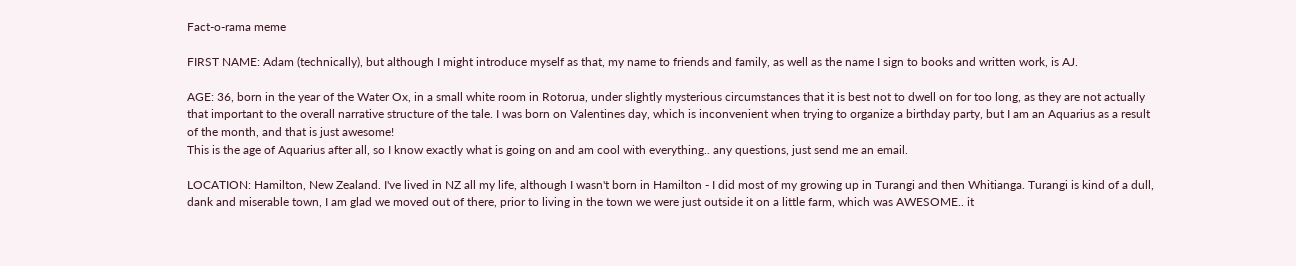Fact-o-rama meme

FIRST NAME: Adam (technically), but although I might introduce myself as that, my name to friends and family, as well as the name I sign to books and written work, is AJ.

AGE: 36, born in the year of the Water Ox, in a small white room in Rotorua, under slightly mysterious circumstances that it is best not to dwell on for too long, as they are not actually that important to the overall narrative structure of the tale. I was born on Valentines day, which is inconvenient when trying to organize a birthday party, but I am an Aquarius as a result of the month, and that is just awesome!
This is the age of Aquarius after all, so I know exactly what is going on and am cool with everything.. any questions, just send me an email.

LOCATION: Hamilton, New Zealand. I've lived in NZ all my life, although I wasn't born in Hamilton - I did most of my growing up in Turangi and then Whitianga. Turangi is kind of a dull, dank and miserable town, I am glad we moved out of there, prior to living in the town we were just outside it on a little farm, which was AWESOME.. it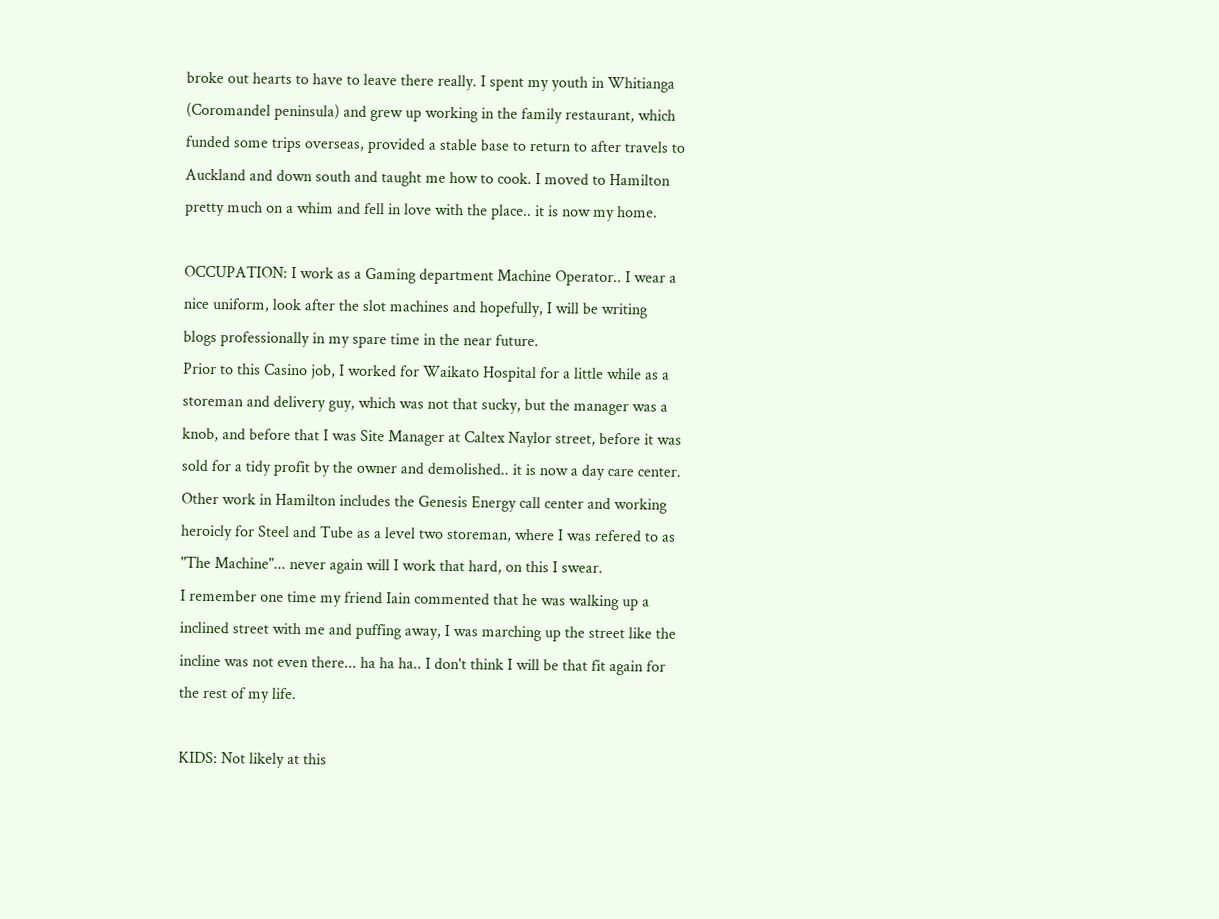broke out hearts to have to leave there really. I spent my youth in Whitianga (Coromandel peninsula) and grew up working in the family restaurant, which funded some trips overseas, provided a stable base to return to after travels to Auckland and down south and taught me how to cook. I moved to Hamilton pretty much on a whim and fell in love with the place.. it is now my home.

OCCUPATION: I work as a Gaming department Machine Operator.. I wear a nice uniform, look after the slot machines and hopefully, I will be writing blogs professionally in my spare time in the near future.
Prior to this Casino job, I worked for Waikato Hospital for a little while as a storeman and delivery guy, which was not that sucky, but the manager was a knob, and before that I was Site Manager at Caltex Naylor street, before it was sold for a tidy profit by the owner and demolished.. it is now a day care center. Other work in Hamilton includes the Genesis Energy call center and working heroicly for Steel and Tube as a level two storeman, where I was refered to as "The Machine"... never again will I work that hard, on this I swear.
I remember one time my friend Iain commented that he was walking up a inclined street with me and puffing away, I was marching up the street like the incline was not even there... ha ha ha.. I don't think I will be that fit again for the rest of my life.

KIDS: Not likely at this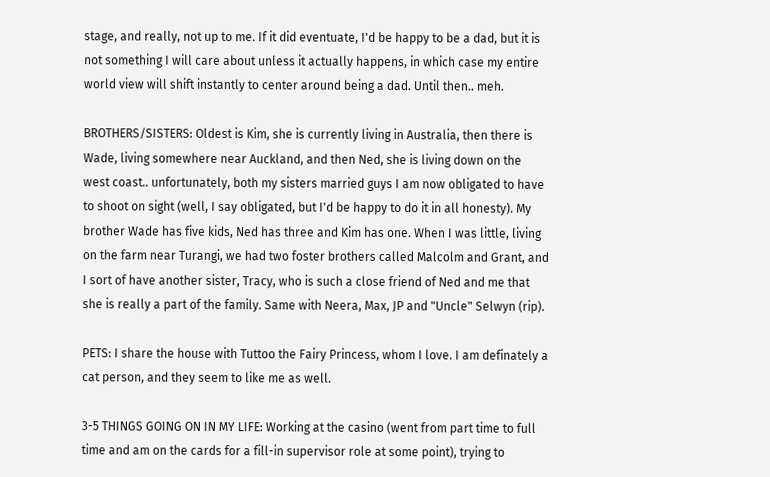stage, and really, not up to me. If it did eventuate, I'd be happy to be a dad, but it is not something I will care about unless it actually happens, in which case my entire world view will shift instantly to center around being a dad. Until then.. meh.

BROTHERS/SISTERS: Oldest is Kim, she is currently living in Australia, then there is Wade, living somewhere near Auckland, and then Ned, she is living down on the west coast.. unfortunately, both my sisters married guys I am now obligated to have to shoot on sight (well, I say obligated, but I'd be happy to do it in all honesty). My brother Wade has five kids, Ned has three and Kim has one. When I was little, living on the farm near Turangi, we had two foster brothers called Malcolm and Grant, and I sort of have another sister, Tracy, who is such a close friend of Ned and me that she is really a part of the family. Same with Neera, Max, JP and "Uncle" Selwyn (rip).

PETS: I share the house with Tuttoo the Fairy Princess, whom I love. I am definately a cat person, and they seem to like me as well.

3-5 THINGS GOING ON IN MY LIFE: Working at the casino (went from part time to full time and am on the cards for a fill-in supervisor role at some point), trying to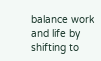balance work and life by shifting to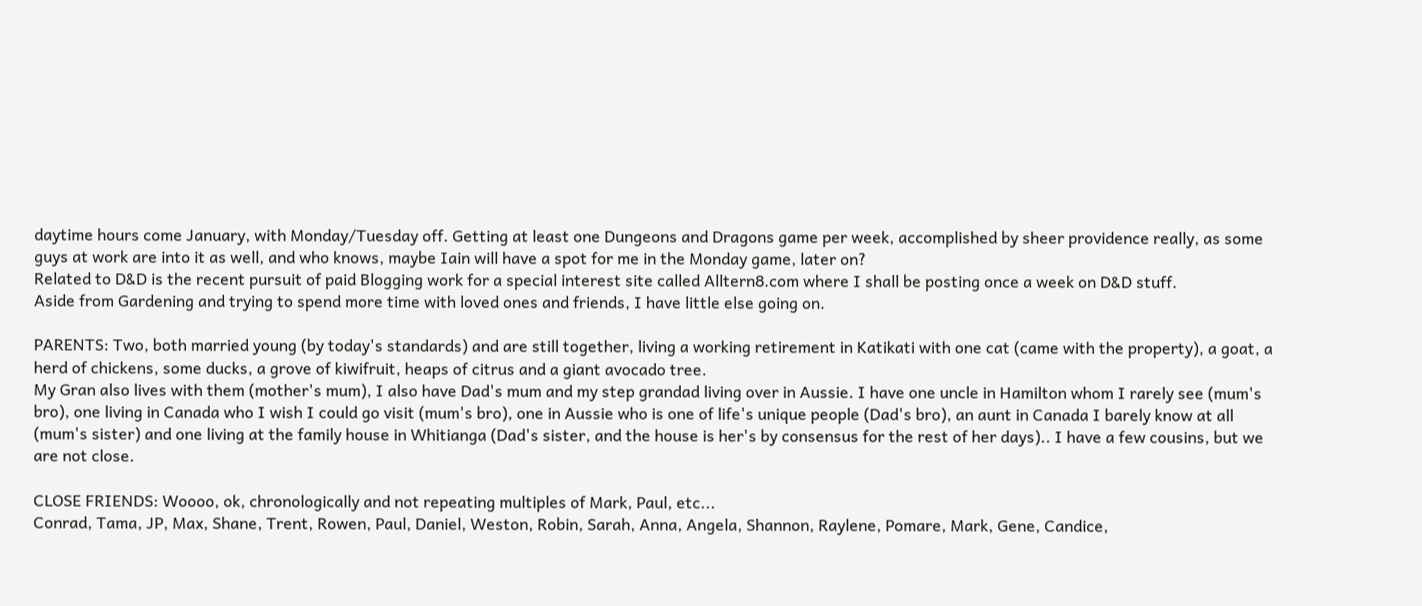daytime hours come January, with Monday/Tuesday off. Getting at least one Dungeons and Dragons game per week, accomplished by sheer providence really, as some guys at work are into it as well, and who knows, maybe Iain will have a spot for me in the Monday game, later on?
Related to D&D is the recent pursuit of paid Blogging work for a special interest site called Alltern8.com where I shall be posting once a week on D&D stuff.
Aside from Gardening and trying to spend more time with loved ones and friends, I have little else going on.

PARENTS: Two, both married young (by today's standards) and are still together, living a working retirement in Katikati with one cat (came with the property), a goat, a herd of chickens, some ducks, a grove of kiwifruit, heaps of citrus and a giant avocado tree.
My Gran also lives with them (mother's mum), I also have Dad's mum and my step grandad living over in Aussie. I have one uncle in Hamilton whom I rarely see (mum's bro), one living in Canada who I wish I could go visit (mum's bro), one in Aussie who is one of life's unique people (Dad's bro), an aunt in Canada I barely know at all (mum's sister) and one living at the family house in Whitianga (Dad's sister, and the house is her's by consensus for the rest of her days).. I have a few cousins, but we are not close.

CLOSE FRIENDS: Woooo, ok, chronologically and not repeating multiples of Mark, Paul, etc...
Conrad, Tama, JP, Max, Shane, Trent, Rowen, Paul, Daniel, Weston, Robin, Sarah, Anna, Angela, Shannon, Raylene, Pomare, Mark, Gene, Candice,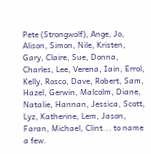Pete (Strongwolf), Ange, Jo, Alison, Simon, Nile, Kristen, Gary, Claire, Sue, Donna, Charles, Lee, Verena, Iain, Errol, Kelly, Rosco, Dave, Robert, Sam, Hazel, Gerwin, Malcolm, Diane, Natalie, Hannan, Jessica, Scott, Lyz, Katherine, Lem, Jason, Faran, Michael, Clint... to name a few.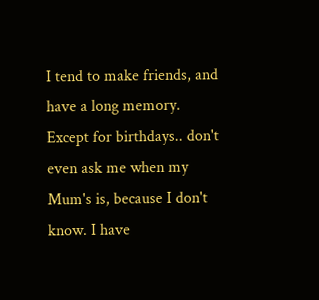I tend to make friends, and have a long memory.
Except for birthdays.. don't even ask me when my Mum's is, because I don't know. I have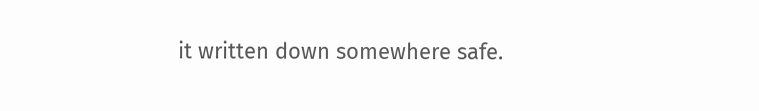it written down somewhere safe.